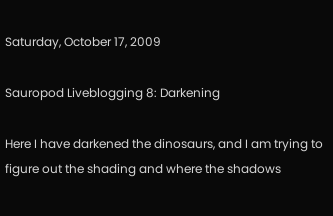Saturday, October 17, 2009

Sauropod Liveblogging 8: Darkening

Here I have darkened the dinosaurs, and I am trying to figure out the shading and where the shadows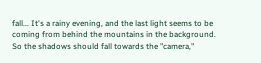fall... It's a rainy evening, and the last light seems to be coming from behind the mountains in the background. So the shadows should fall towards the "camera,"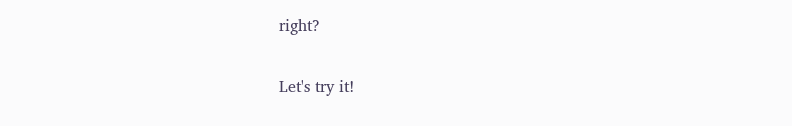right?

Let's try it!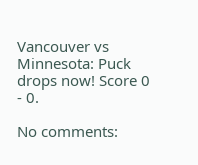Vancouver vs Minnesota: Puck drops now! Score 0 - 0.

No comments: